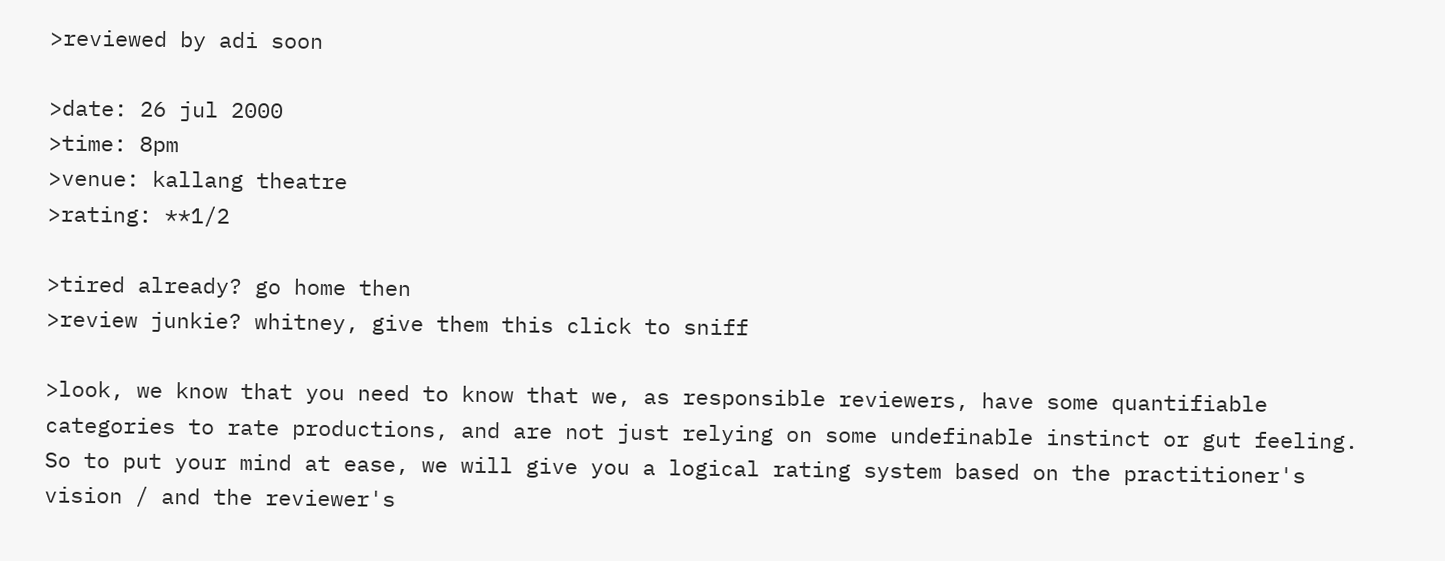>reviewed by adi soon

>date: 26 jul 2000
>time: 8pm
>venue: kallang theatre
>rating: **1/2

>tired already? go home then
>review junkie? whitney, give them this click to sniff

>look, we know that you need to know that we, as responsible reviewers, have some quantifiable categories to rate productions, and are not just relying on some undefinable instinct or gut feeling. So to put your mind at ease, we will give you a logical rating system based on the practitioner's vision / and the reviewer's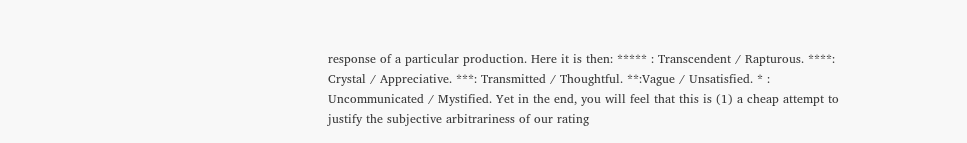response of a particular production. Here it is then: ***** : Transcendent / Rapturous. ****: Crystal / Appreciative. ***: Transmitted / Thoughtful. **:Vague / Unsatisfied. * : Uncommunicated / Mystified. Yet in the end, you will feel that this is (1) a cheap attempt to justify the subjective arbitrariness of our rating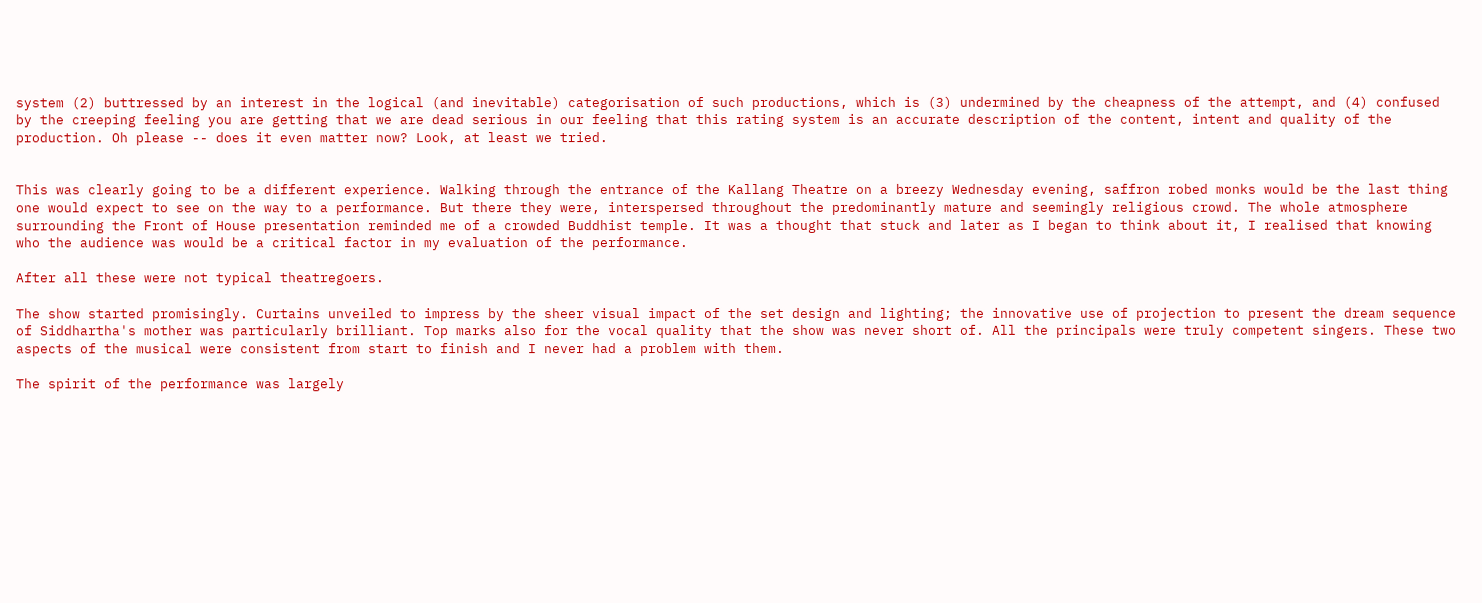system (2) buttressed by an interest in the logical (and inevitable) categorisation of such productions, which is (3) undermined by the cheapness of the attempt, and (4) confused by the creeping feeling you are getting that we are dead serious in our feeling that this rating system is an accurate description of the content, intent and quality of the production. Oh please -- does it even matter now? Look, at least we tried.


This was clearly going to be a different experience. Walking through the entrance of the Kallang Theatre on a breezy Wednesday evening, saffron robed monks would be the last thing one would expect to see on the way to a performance. But there they were, interspersed throughout the predominantly mature and seemingly religious crowd. The whole atmosphere surrounding the Front of House presentation reminded me of a crowded Buddhist temple. It was a thought that stuck and later as I began to think about it, I realised that knowing who the audience was would be a critical factor in my evaluation of the performance.

After all these were not typical theatregoers.

The show started promisingly. Curtains unveiled to impress by the sheer visual impact of the set design and lighting; the innovative use of projection to present the dream sequence of Siddhartha's mother was particularly brilliant. Top marks also for the vocal quality that the show was never short of. All the principals were truly competent singers. These two aspects of the musical were consistent from start to finish and I never had a problem with them.

The spirit of the performance was largely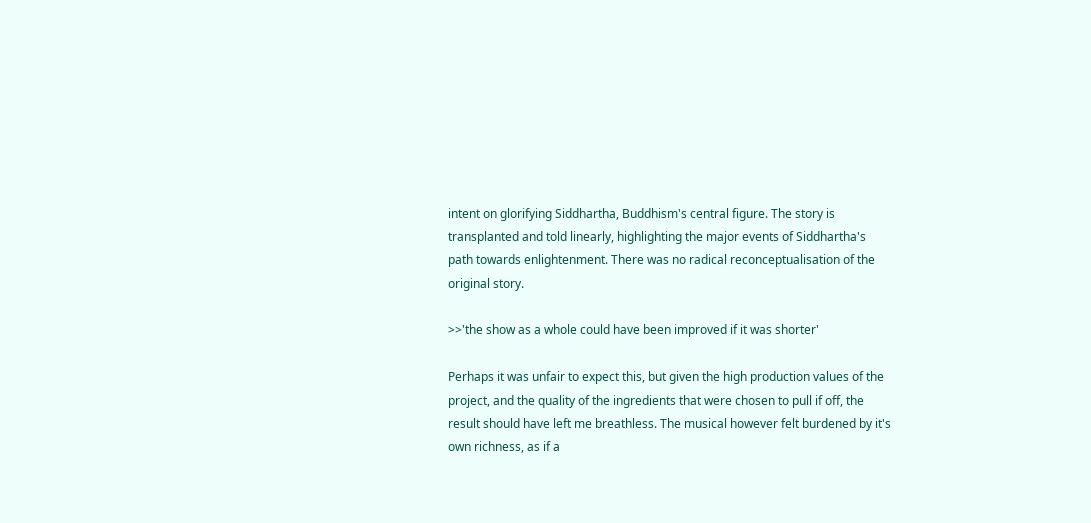intent on glorifying Siddhartha, Buddhism's central figure. The story is transplanted and told linearly, highlighting the major events of Siddhartha's path towards enlightenment. There was no radical reconceptualisation of the original story.

>>'the show as a whole could have been improved if it was shorter'

Perhaps it was unfair to expect this, but given the high production values of the project, and the quality of the ingredients that were chosen to pull if off, the result should have left me breathless. The musical however felt burdened by it's own richness, as if a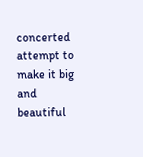concerted attempt to make it big and beautiful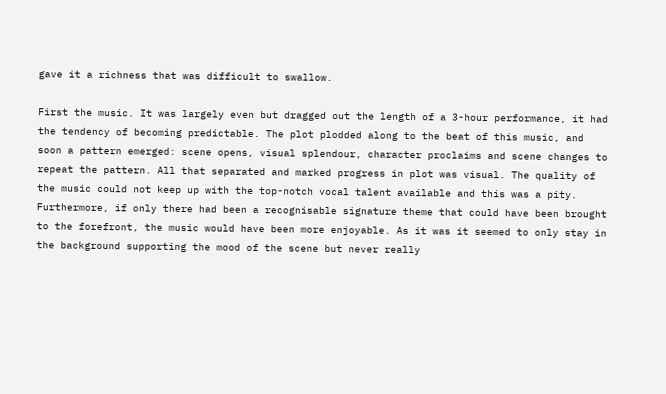gave it a richness that was difficult to swallow.

First the music. It was largely even but dragged out the length of a 3-hour performance, it had the tendency of becoming predictable. The plot plodded along to the beat of this music, and soon a pattern emerged: scene opens, visual splendour, character proclaims and scene changes to repeat the pattern. All that separated and marked progress in plot was visual. The quality of the music could not keep up with the top-notch vocal talent available and this was a pity. Furthermore, if only there had been a recognisable signature theme that could have been brought to the forefront, the music would have been more enjoyable. As it was it seemed to only stay in the background supporting the mood of the scene but never really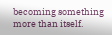becoming something more than itself.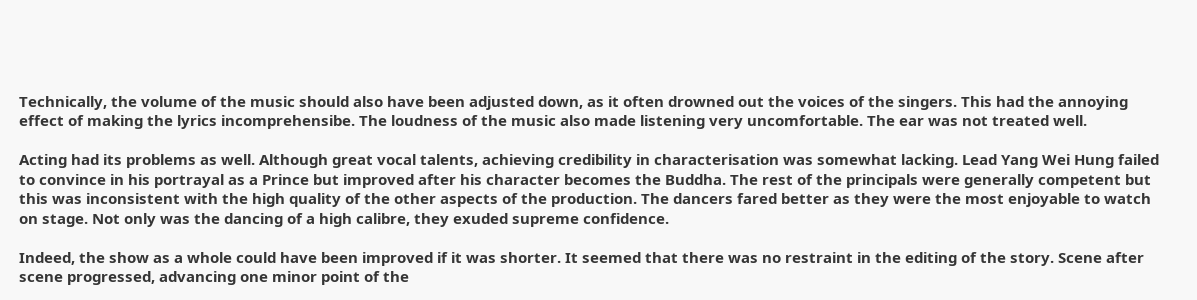Technically, the volume of the music should also have been adjusted down, as it often drowned out the voices of the singers. This had the annoying effect of making the lyrics incomprehensibe. The loudness of the music also made listening very uncomfortable. The ear was not treated well.

Acting had its problems as well. Although great vocal talents, achieving credibility in characterisation was somewhat lacking. Lead Yang Wei Hung failed to convince in his portrayal as a Prince but improved after his character becomes the Buddha. The rest of the principals were generally competent but this was inconsistent with the high quality of the other aspects of the production. The dancers fared better as they were the most enjoyable to watch on stage. Not only was the dancing of a high calibre, they exuded supreme confidence.

Indeed, the show as a whole could have been improved if it was shorter. It seemed that there was no restraint in the editing of the story. Scene after scene progressed, advancing one minor point of the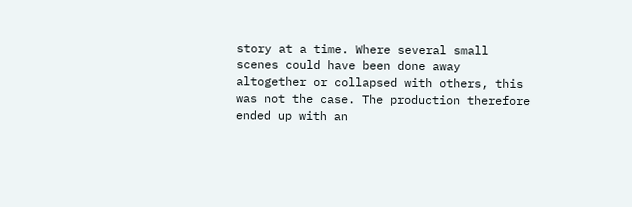story at a time. Where several small scenes could have been done away altogether or collapsed with others, this was not the case. The production therefore ended up with an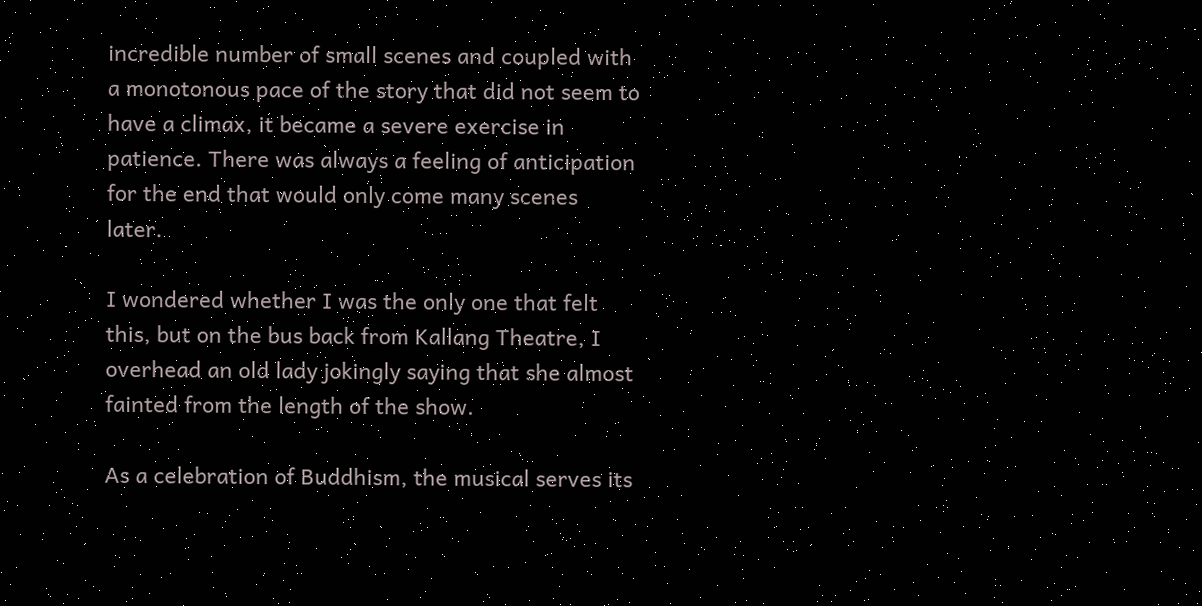incredible number of small scenes and coupled with a monotonous pace of the story that did not seem to have a climax, it became a severe exercise in patience. There was always a feeling of anticipation for the end that would only come many scenes later.

I wondered whether I was the only one that felt this, but on the bus back from Kallang Theatre, I overhead an old lady jokingly saying that she almost fainted from the length of the show.

As a celebration of Buddhism, the musical serves its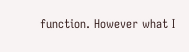function. However what I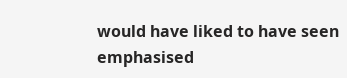would have liked to have seen emphasised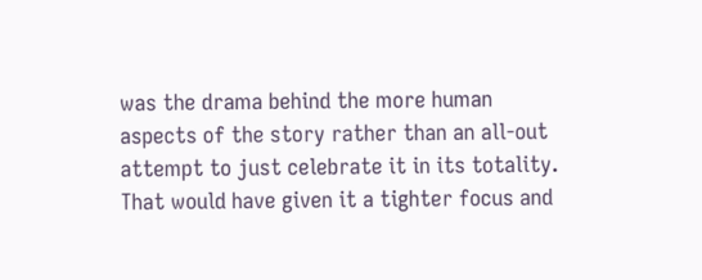was the drama behind the more human aspects of the story rather than an all-out attempt to just celebrate it in its totality. That would have given it a tighter focus and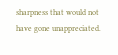sharpness that would not have gone unappreciated.